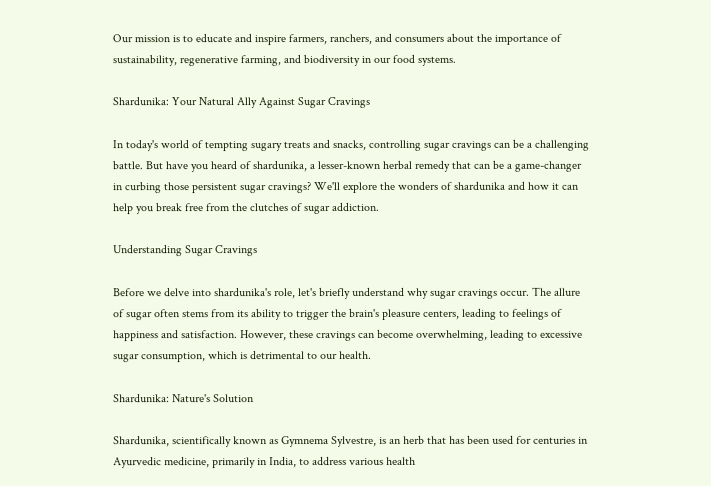Our mission is to educate and inspire farmers, ranchers, and consumers about the importance of sustainability, regenerative farming, and biodiversity in our food systems.

Shardunika: Your Natural Ally Against Sugar Cravings

In today's world of tempting sugary treats and snacks, controlling sugar cravings can be a challenging battle. But have you heard of shardunika, a lesser-known herbal remedy that can be a game-changer in curbing those persistent sugar cravings? We'll explore the wonders of shardunika and how it can help you break free from the clutches of sugar addiction.

Understanding Sugar Cravings

Before we delve into shardunika's role, let's briefly understand why sugar cravings occur. The allure of sugar often stems from its ability to trigger the brain's pleasure centers, leading to feelings of happiness and satisfaction. However, these cravings can become overwhelming, leading to excessive sugar consumption, which is detrimental to our health.

Shardunika: Nature's Solution

Shardunika, scientifically known as Gymnema Sylvestre, is an herb that has been used for centuries in Ayurvedic medicine, primarily in India, to address various health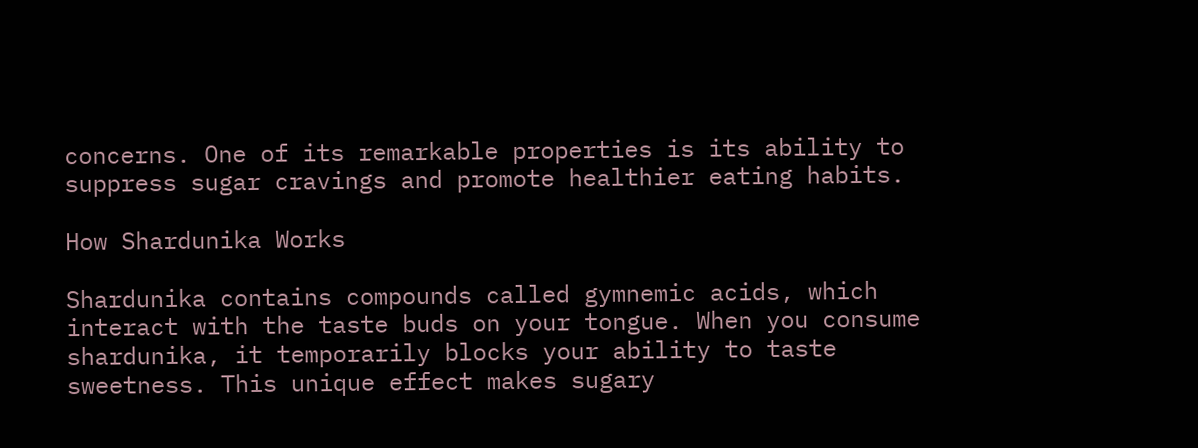concerns. One of its remarkable properties is its ability to suppress sugar cravings and promote healthier eating habits.

How Shardunika Works

Shardunika contains compounds called gymnemic acids, which interact with the taste buds on your tongue. When you consume shardunika, it temporarily blocks your ability to taste sweetness. This unique effect makes sugary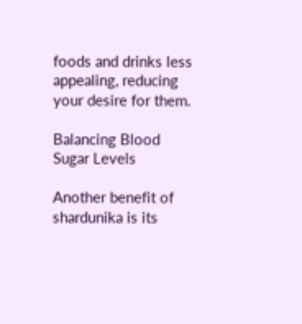foods and drinks less appealing, reducing your desire for them.

Balancing Blood Sugar Levels

Another benefit of shardunika is its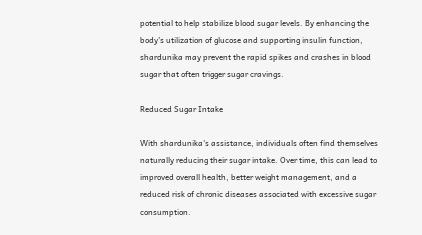potential to help stabilize blood sugar levels. By enhancing the body's utilization of glucose and supporting insulin function, shardunika may prevent the rapid spikes and crashes in blood sugar that often trigger sugar cravings.

Reduced Sugar Intake

With shardunika's assistance, individuals often find themselves naturally reducing their sugar intake. Over time, this can lead to improved overall health, better weight management, and a reduced risk of chronic diseases associated with excessive sugar consumption.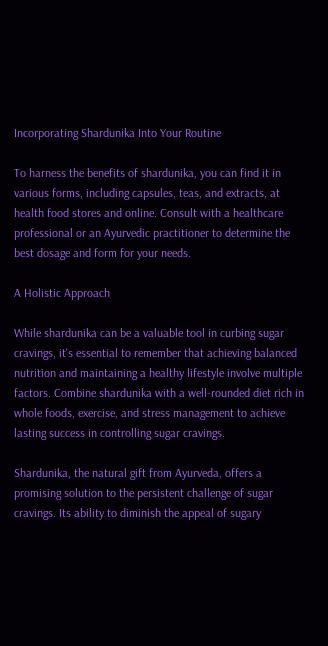Incorporating Shardunika Into Your Routine

To harness the benefits of shardunika, you can find it in various forms, including capsules, teas, and extracts, at health food stores and online. Consult with a healthcare professional or an Ayurvedic practitioner to determine the best dosage and form for your needs.

A Holistic Approach

While shardunika can be a valuable tool in curbing sugar cravings, it's essential to remember that achieving balanced nutrition and maintaining a healthy lifestyle involve multiple factors. Combine shardunika with a well-rounded diet rich in whole foods, exercise, and stress management to achieve lasting success in controlling sugar cravings.

Shardunika, the natural gift from Ayurveda, offers a promising solution to the persistent challenge of sugar cravings. Its ability to diminish the appeal of sugary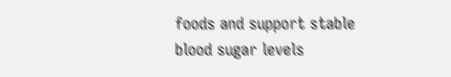foods and support stable blood sugar levels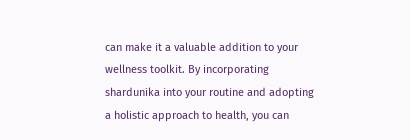can make it a valuable addition to your wellness toolkit. By incorporating shardunika into your routine and adopting a holistic approach to health, you can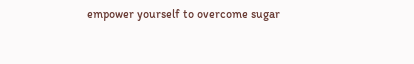empower yourself to overcome sugar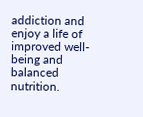addiction and enjoy a life of improved well-being and balanced nutrition.